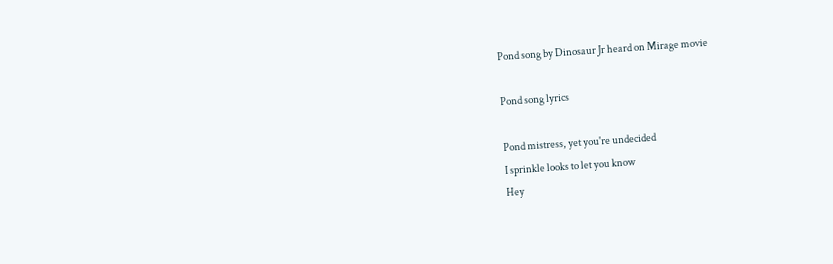Pond song by Dinosaur Jr heard on Mirage movie

Pond song lyrics

Pond mistress, yet you're undecided
I sprinkle looks to let you know
Hey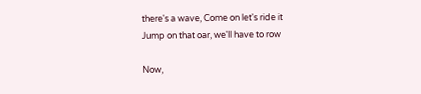there's a wave, Come on let's ride it
Jump on that oar, we'll have to row

Now,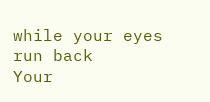while your eyes run back
Your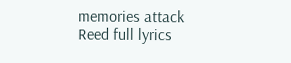memories attack
Reed full lyrics